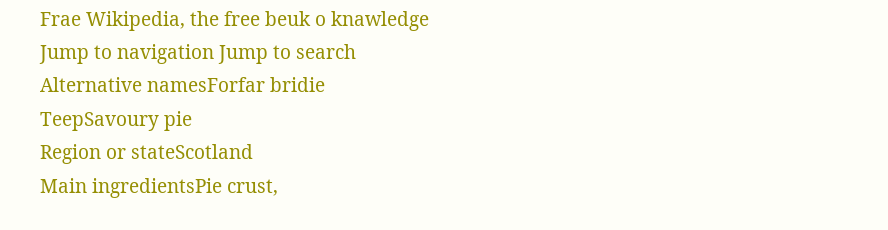Frae Wikipedia, the free beuk o knawledge
Jump to navigation Jump to search
Alternative namesForfar bridie
TeepSavoury pie
Region or stateScotland
Main ingredientsPie crust,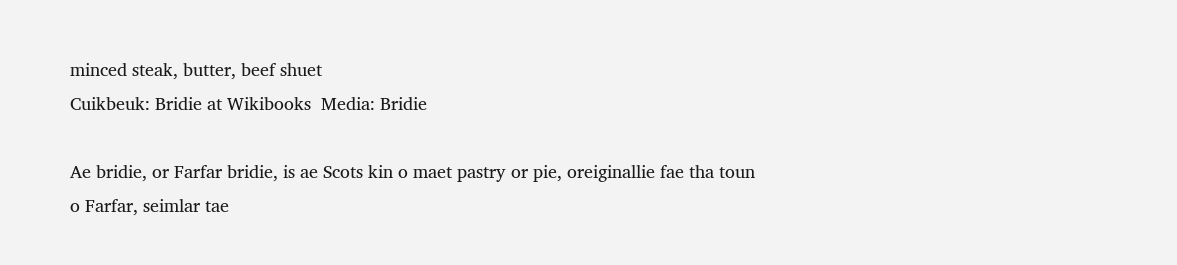minced steak, butter, beef shuet
Cuikbeuk: Bridie at Wikibooks  Media: Bridie

Ae bridie, or Farfar bridie, is ae Scots kin o maet pastry or pie, oreiginallie fae tha toun o Farfar, seimlar tae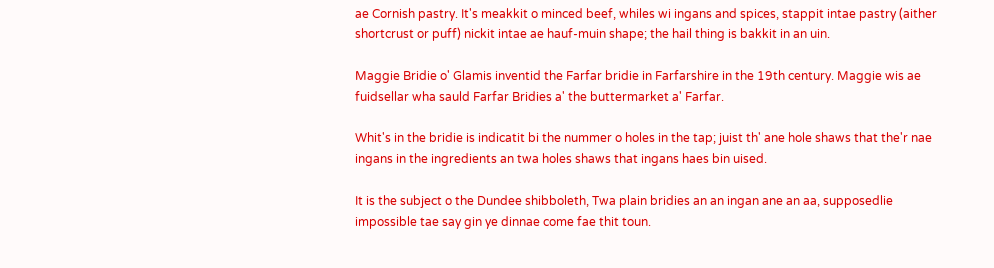ae Cornish pastry. It's meakkit o minced beef, whiles wi ingans and spices, stappit intae pastry (aither shortcrust or puff) nickit intae ae hauf-muin shape; the hail thing is bakkit in an uin.

Maggie Bridie o' Glamis inventid the Farfar bridie in Farfarshire in the 19th century. Maggie wis ae fuidsellar wha sauld Farfar Bridies a' the buttermarket a' Farfar.

Whit's in the bridie is indicatit bi the nummer o holes in the tap; juist th' ane hole shaws that the'r nae ingans in the ingredients an twa holes shaws that ingans haes bin uised.

It is the subject o the Dundee shibboleth, Twa plain bridies an an ingan ane an aa, supposedlie impossible tae say gin ye dinnae come fae thit toun.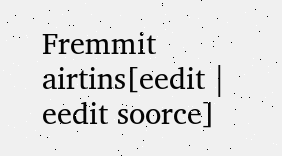Fremmit airtins[eedit | eedit soorce]